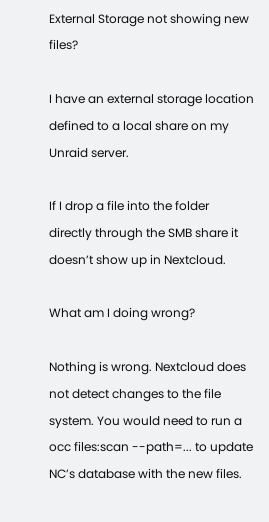External Storage not showing new files?

I have an external storage location defined to a local share on my Unraid server.

If I drop a file into the folder directly through the SMB share it doesn’t show up in Nextcloud.

What am I doing wrong?

Nothing is wrong. Nextcloud does not detect changes to the file system. You would need to run a occ files:scan --path=... to update NC’s database with the new files.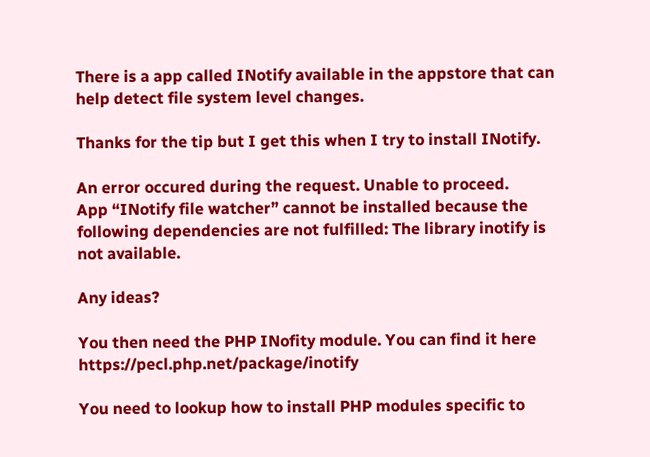There is a app called INotify available in the appstore that can help detect file system level changes.

Thanks for the tip but I get this when I try to install INotify.

An error occured during the request. Unable to proceed.
App “INotify file watcher” cannot be installed because the following dependencies are not fulfilled: The library inotify is not available.

Any ideas?

You then need the PHP INofity module. You can find it here https://pecl.php.net/package/inotify

You need to lookup how to install PHP modules specific to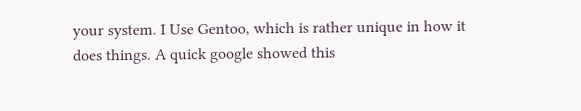your system. I Use Gentoo, which is rather unique in how it does things. A quick google showed this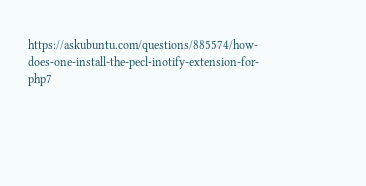https://askubuntu.com/questions/885574/how-does-one-install-the-pecl-inotify-extension-for-php7